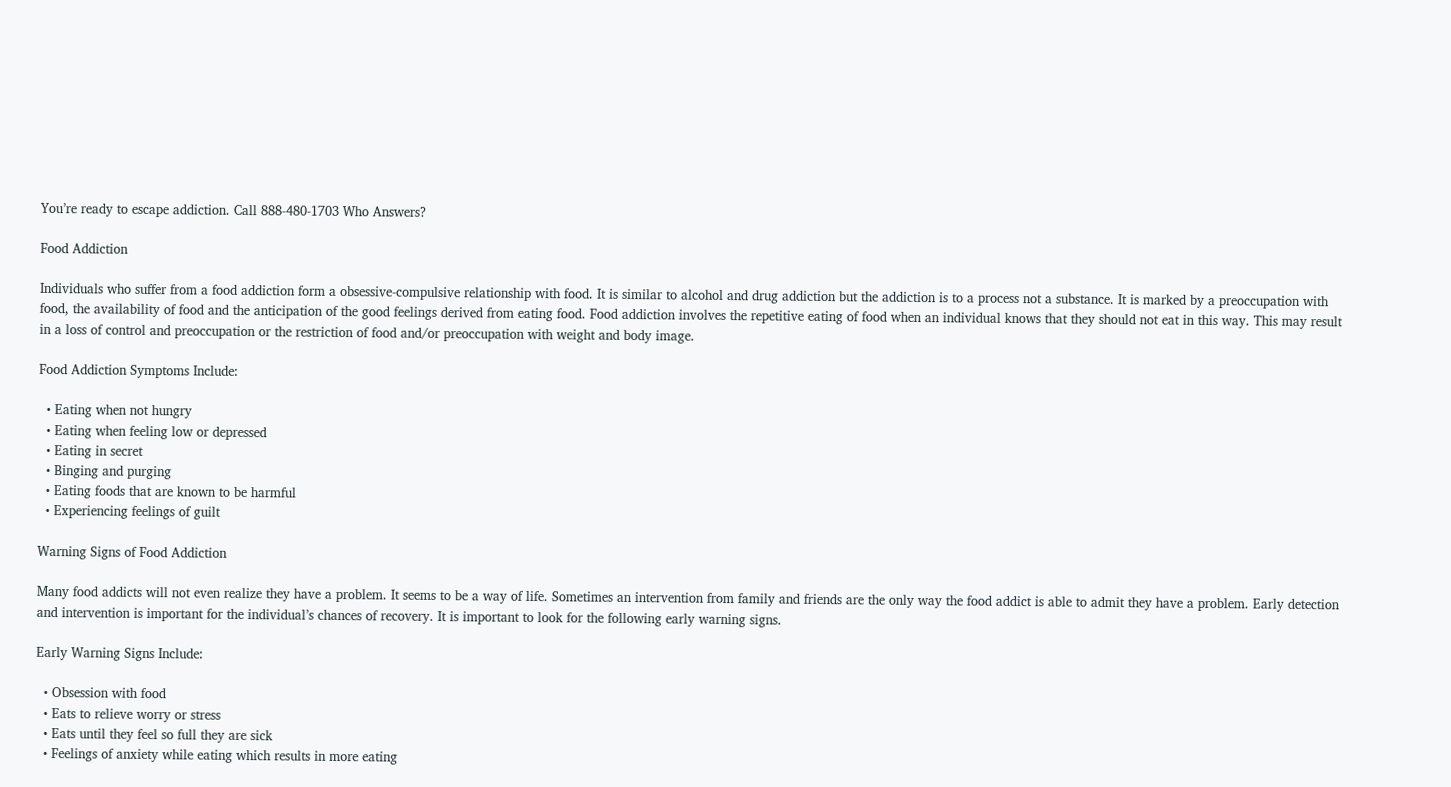You’re ready to escape addiction. Call 888-480-1703 Who Answers?

Food Addiction

Individuals who suffer from a food addiction form a obsessive-compulsive relationship with food. It is similar to alcohol and drug addiction but the addiction is to a process not a substance. It is marked by a preoccupation with food, the availability of food and the anticipation of the good feelings derived from eating food. Food addiction involves the repetitive eating of food when an individual knows that they should not eat in this way. This may result in a loss of control and preoccupation or the restriction of food and/or preoccupation with weight and body image.

Food Addiction Symptoms Include:

  • Eating when not hungry
  • Eating when feeling low or depressed
  • Eating in secret
  • Binging and purging
  • Eating foods that are known to be harmful
  • Experiencing feelings of guilt

Warning Signs of Food Addiction

Many food addicts will not even realize they have a problem. It seems to be a way of life. Sometimes an intervention from family and friends are the only way the food addict is able to admit they have a problem. Early detection and intervention is important for the individual’s chances of recovery. It is important to look for the following early warning signs.

Early Warning Signs Include:

  • Obsession with food
  • Eats to relieve worry or stress
  • Eats until they feel so full they are sick
  • Feelings of anxiety while eating which results in more eating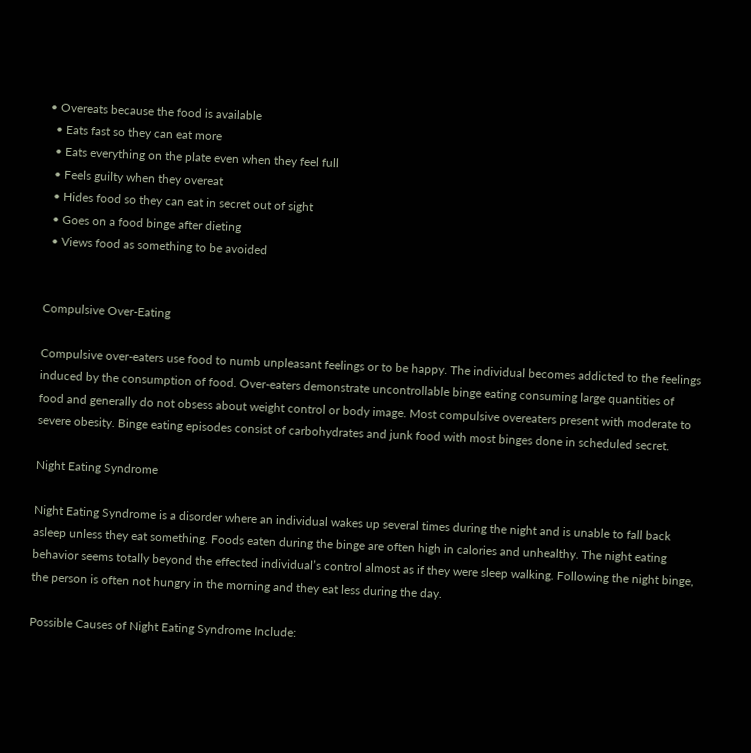• Overeats because the food is available
  • Eats fast so they can eat more
  • Eats everything on the plate even when they feel full
  • Feels guilty when they overeat
  • Hides food so they can eat in secret out of sight
  • Goes on a food binge after dieting
  • Views food as something to be avoided


Compulsive Over-Eating

Compulsive over-eaters use food to numb unpleasant feelings or to be happy. The individual becomes addicted to the feelings induced by the consumption of food. Over-eaters demonstrate uncontrollable binge eating consuming large quantities of food and generally do not obsess about weight control or body image. Most compulsive overeaters present with moderate to severe obesity. Binge eating episodes consist of carbohydrates and junk food with most binges done in scheduled secret.

Night Eating Syndrome

Night Eating Syndrome is a disorder where an individual wakes up several times during the night and is unable to fall back asleep unless they eat something. Foods eaten during the binge are often high in calories and unhealthy. The night eating behavior seems totally beyond the effected individual’s control almost as if they were sleep walking. Following the night binge, the person is often not hungry in the morning and they eat less during the day.

Possible Causes of Night Eating Syndrome Include: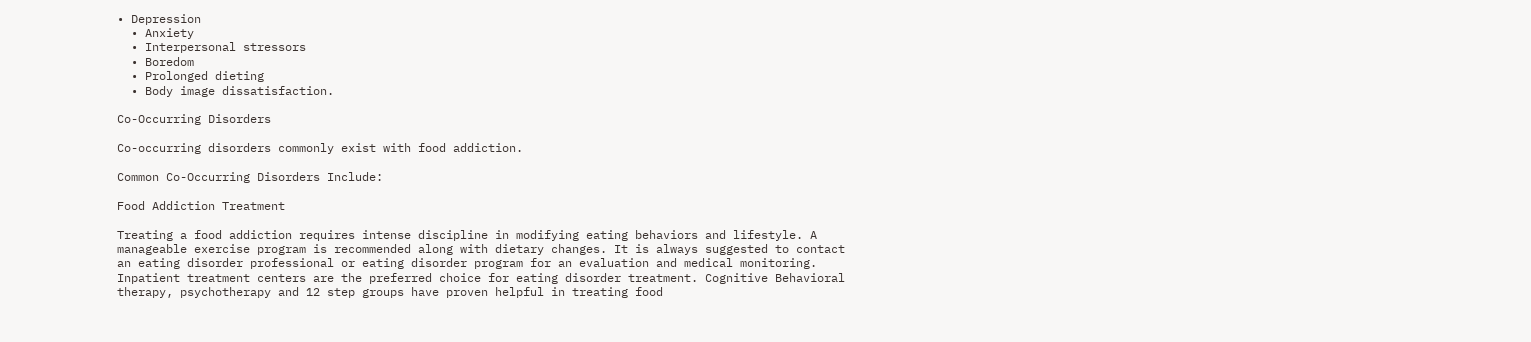• Depression
  • Anxiety
  • Interpersonal stressors
  • Boredom
  • Prolonged dieting
  • Body image dissatisfaction.

Co-Occurring Disorders

Co-occurring disorders commonly exist with food addiction.

Common Co-Occurring Disorders Include:

Food Addiction Treatment

Treating a food addiction requires intense discipline in modifying eating behaviors and lifestyle. A manageable exercise program is recommended along with dietary changes. It is always suggested to contact an eating disorder professional or eating disorder program for an evaluation and medical monitoring. Inpatient treatment centers are the preferred choice for eating disorder treatment. Cognitive Behavioral therapy, psychotherapy and 12 step groups have proven helpful in treating food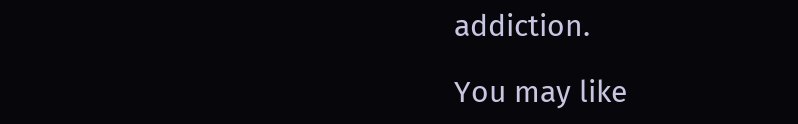addiction.

You may like